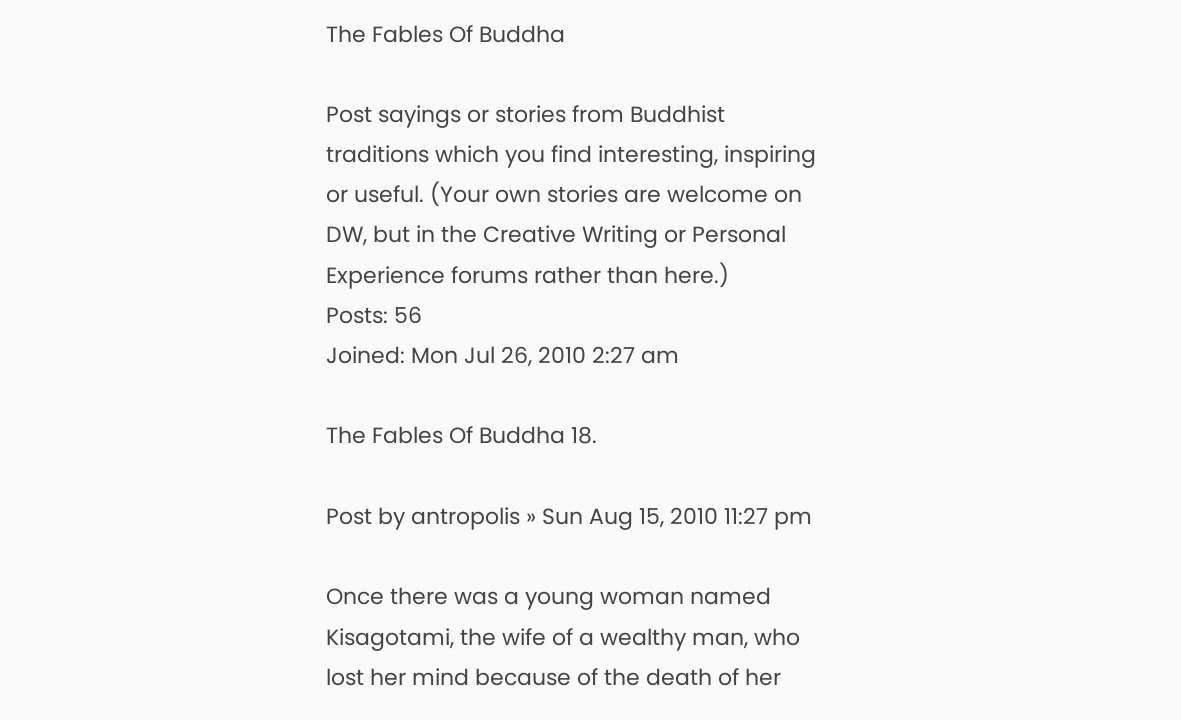The Fables Of Buddha

Post sayings or stories from Buddhist traditions which you find interesting, inspiring or useful. (Your own stories are welcome on DW, but in the Creative Writing or Personal Experience forums rather than here.)
Posts: 56
Joined: Mon Jul 26, 2010 2:27 am

The Fables Of Buddha 18.

Post by antropolis » Sun Aug 15, 2010 11:27 pm

Once there was a young woman named Kisagotami, the wife of a wealthy man, who lost her mind because of the death of her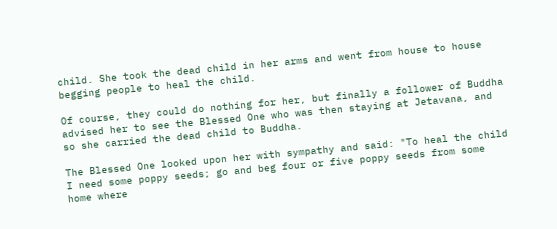child. She took the dead child in her arms and went from house to house begging people to heal the child.

Of course, they could do nothing for her, but finally a follower of Buddha advised her to see the Blessed One who was then staying at Jetavana, and so she carried the dead child to Buddha.

The Blessed One looked upon her with sympathy and said: "To heal the child I need some poppy seeds; go and beg four or five poppy seeds from some home where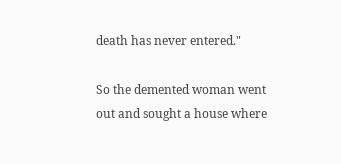death has never entered."

So the demented woman went out and sought a house where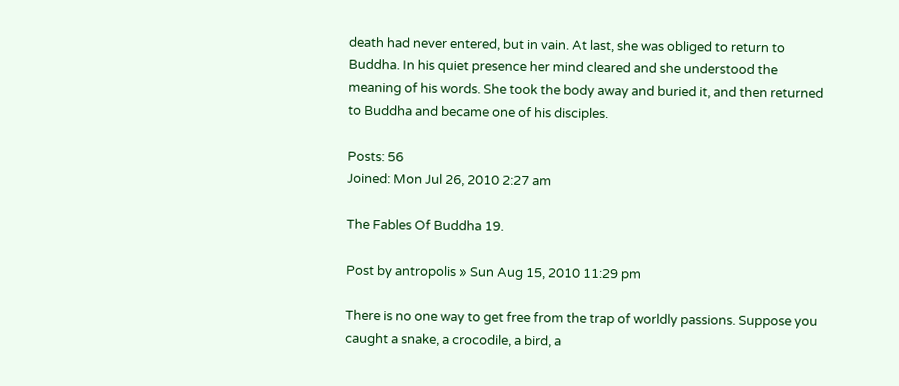death had never entered, but in vain. At last, she was obliged to return to Buddha. In his quiet presence her mind cleared and she understood the meaning of his words. She took the body away and buried it, and then returned to Buddha and became one of his disciples.

Posts: 56
Joined: Mon Jul 26, 2010 2:27 am

The Fables Of Buddha 19.

Post by antropolis » Sun Aug 15, 2010 11:29 pm

There is no one way to get free from the trap of worldly passions. Suppose you caught a snake, a crocodile, a bird, a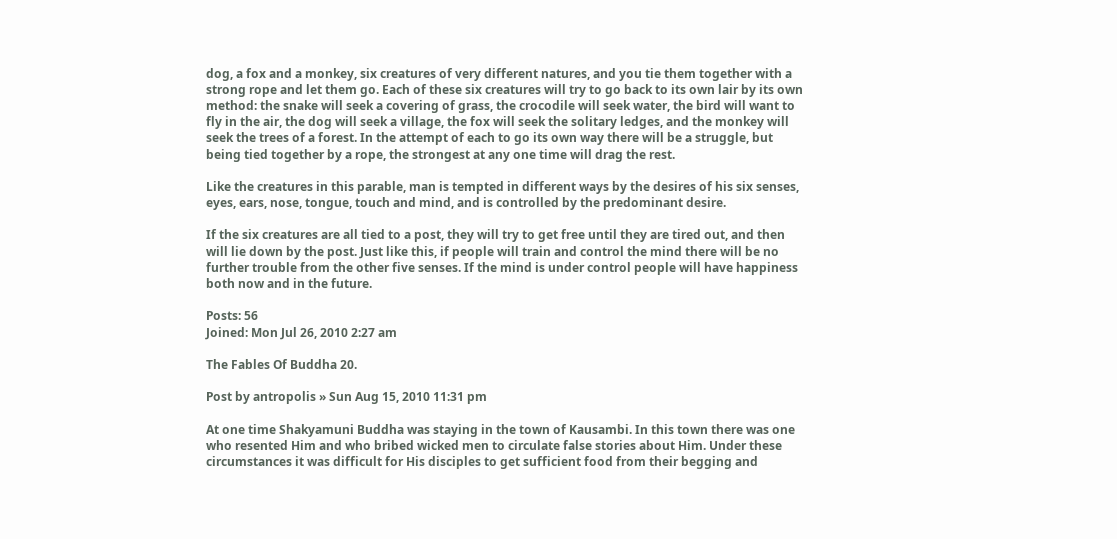dog, a fox and a monkey, six creatures of very different natures, and you tie them together with a strong rope and let them go. Each of these six creatures will try to go back to its own lair by its own method: the snake will seek a covering of grass, the crocodile will seek water, the bird will want to fly in the air, the dog will seek a village, the fox will seek the solitary ledges, and the monkey will seek the trees of a forest. In the attempt of each to go its own way there will be a struggle, but being tied together by a rope, the strongest at any one time will drag the rest.

Like the creatures in this parable, man is tempted in different ways by the desires of his six senses, eyes, ears, nose, tongue, touch and mind, and is controlled by the predominant desire.

If the six creatures are all tied to a post, they will try to get free until they are tired out, and then will lie down by the post. Just like this, if people will train and control the mind there will be no further trouble from the other five senses. If the mind is under control people will have happiness both now and in the future.

Posts: 56
Joined: Mon Jul 26, 2010 2:27 am

The Fables Of Buddha 20.

Post by antropolis » Sun Aug 15, 2010 11:31 pm

At one time Shakyamuni Buddha was staying in the town of Kausambi. In this town there was one who resented Him and who bribed wicked men to circulate false stories about Him. Under these circumstances it was difficult for His disciples to get sufficient food from their begging and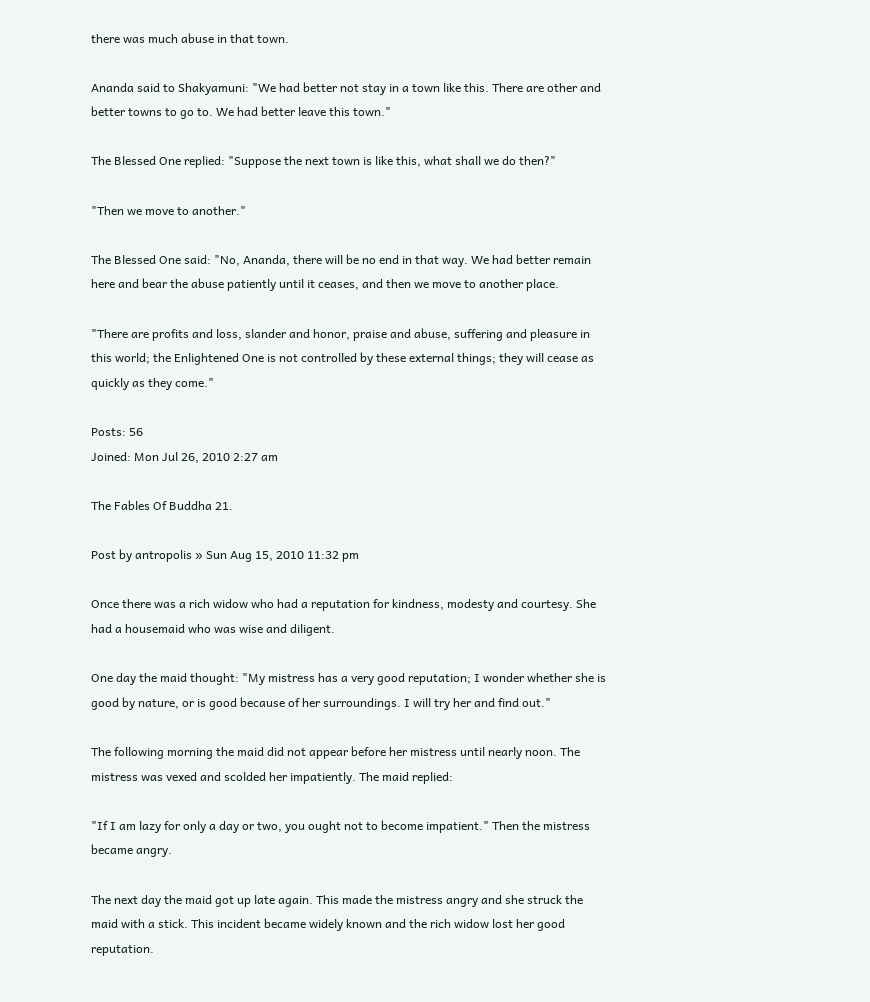there was much abuse in that town.

Ananda said to Shakyamuni: "We had better not stay in a town like this. There are other and better towns to go to. We had better leave this town."

The Blessed One replied: "Suppose the next town is like this, what shall we do then?"

"Then we move to another."

The Blessed One said: "No, Ananda, there will be no end in that way. We had better remain here and bear the abuse patiently until it ceases, and then we move to another place.

"There are profits and loss, slander and honor, praise and abuse, suffering and pleasure in this world; the Enlightened One is not controlled by these external things; they will cease as quickly as they come."

Posts: 56
Joined: Mon Jul 26, 2010 2:27 am

The Fables Of Buddha 21.

Post by antropolis » Sun Aug 15, 2010 11:32 pm

Once there was a rich widow who had a reputation for kindness, modesty and courtesy. She had a housemaid who was wise and diligent.

One day the maid thought: "My mistress has a very good reputation; I wonder whether she is good by nature, or is good because of her surroundings. I will try her and find out."

The following morning the maid did not appear before her mistress until nearly noon. The mistress was vexed and scolded her impatiently. The maid replied:

"If I am lazy for only a day or two, you ought not to become impatient." Then the mistress became angry.

The next day the maid got up late again. This made the mistress angry and she struck the maid with a stick. This incident became widely known and the rich widow lost her good reputation.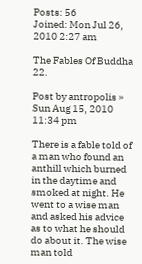Posts: 56
Joined: Mon Jul 26, 2010 2:27 am

The Fables Of Buddha 22.

Post by antropolis » Sun Aug 15, 2010 11:34 pm

There is a fable told of a man who found an anthill which burned in the daytime and smoked at night. He went to a wise man and asked his advice as to what he should do about it. The wise man told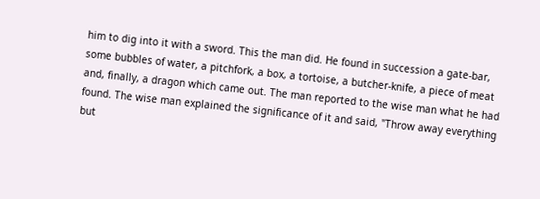him to dig into it with a sword. This the man did. He found in succession a gate-bar, some bubbles of water, a pitchfork, a box, a tortoise, a butcher-knife, a piece of meat and, finally, a dragon which came out. The man reported to the wise man what he had found. The wise man explained the significance of it and said, "Throw away everything but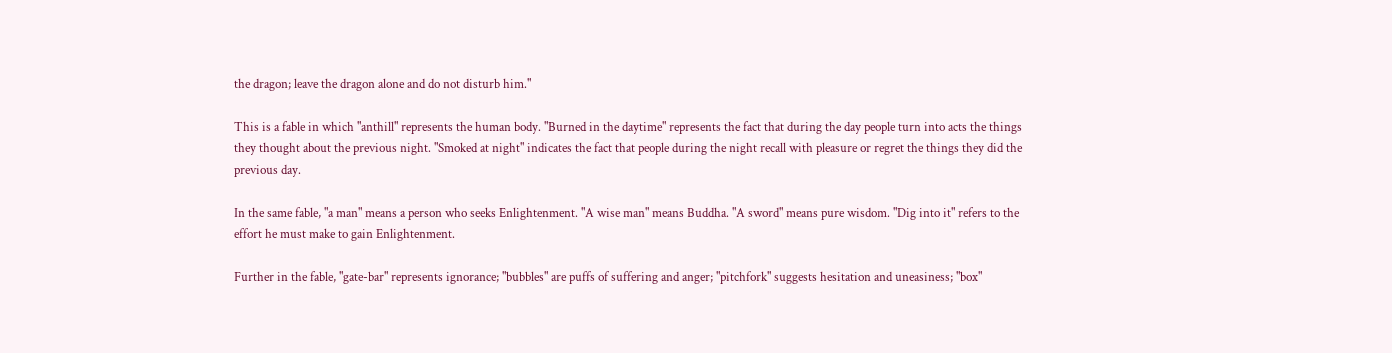the dragon; leave the dragon alone and do not disturb him."

This is a fable in which "anthill" represents the human body. "Burned in the daytime" represents the fact that during the day people turn into acts the things they thought about the previous night. "Smoked at night" indicates the fact that people during the night recall with pleasure or regret the things they did the previous day.

In the same fable, "a man" means a person who seeks Enlightenment. "A wise man" means Buddha. "A sword" means pure wisdom. "Dig into it" refers to the effort he must make to gain Enlightenment.

Further in the fable, "gate-bar" represents ignorance; "bubbles" are puffs of suffering and anger; "pitchfork" suggests hesitation and uneasiness; "box"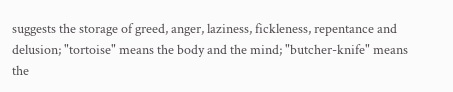suggests the storage of greed, anger, laziness, fickleness, repentance and delusion; "tortoise" means the body and the mind; "butcher-knife" means the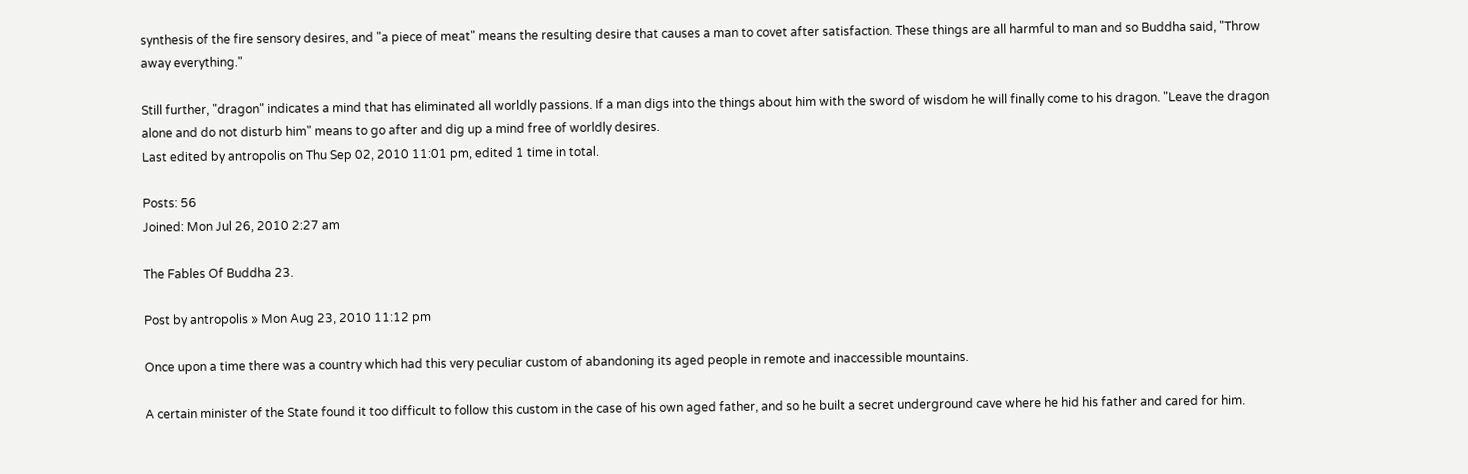synthesis of the fire sensory desires, and "a piece of meat" means the resulting desire that causes a man to covet after satisfaction. These things are all harmful to man and so Buddha said, "Throw away everything."

Still further, "dragon" indicates a mind that has eliminated all worldly passions. If a man digs into the things about him with the sword of wisdom he will finally come to his dragon. "Leave the dragon alone and do not disturb him" means to go after and dig up a mind free of worldly desires.
Last edited by antropolis on Thu Sep 02, 2010 11:01 pm, edited 1 time in total.

Posts: 56
Joined: Mon Jul 26, 2010 2:27 am

The Fables Of Buddha 23.

Post by antropolis » Mon Aug 23, 2010 11:12 pm

Once upon a time there was a country which had this very peculiar custom of abandoning its aged people in remote and inaccessible mountains.

A certain minister of the State found it too difficult to follow this custom in the case of his own aged father, and so he built a secret underground cave where he hid his father and cared for him.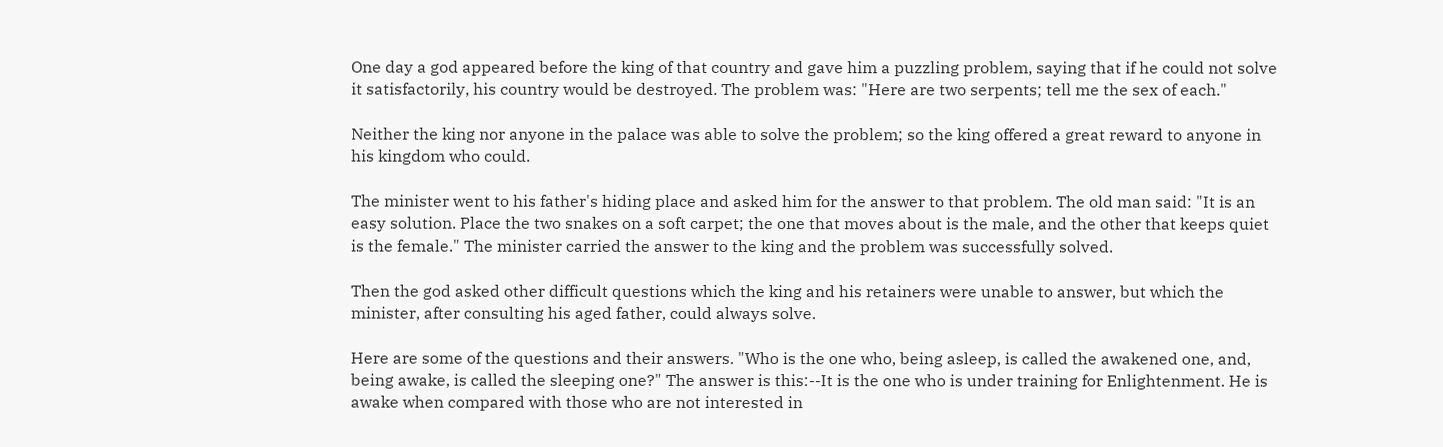One day a god appeared before the king of that country and gave him a puzzling problem, saying that if he could not solve it satisfactorily, his country would be destroyed. The problem was: "Here are two serpents; tell me the sex of each."

Neither the king nor anyone in the palace was able to solve the problem; so the king offered a great reward to anyone in his kingdom who could.

The minister went to his father's hiding place and asked him for the answer to that problem. The old man said: "It is an easy solution. Place the two snakes on a soft carpet; the one that moves about is the male, and the other that keeps quiet is the female." The minister carried the answer to the king and the problem was successfully solved.

Then the god asked other difficult questions which the king and his retainers were unable to answer, but which the minister, after consulting his aged father, could always solve.

Here are some of the questions and their answers. "Who is the one who, being asleep, is called the awakened one, and, being awake, is called the sleeping one?" The answer is this:--It is the one who is under training for Enlightenment. He is awake when compared with those who are not interested in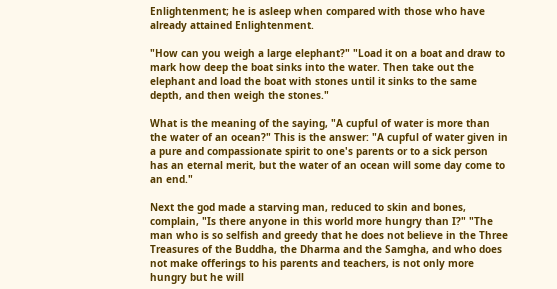Enlightenment; he is asleep when compared with those who have already attained Enlightenment.

"How can you weigh a large elephant?" "Load it on a boat and draw to mark how deep the boat sinks into the water. Then take out the elephant and load the boat with stones until it sinks to the same depth, and then weigh the stones."

What is the meaning of the saying, "A cupful of water is more than the water of an ocean?" This is the answer: "A cupful of water given in a pure and compassionate spirit to one's parents or to a sick person has an eternal merit, but the water of an ocean will some day come to an end."

Next the god made a starving man, reduced to skin and bones, complain, "Is there anyone in this world more hungry than I?" "The man who is so selfish and greedy that he does not believe in the Three Treasures of the Buddha, the Dharma and the Samgha, and who does not make offerings to his parents and teachers, is not only more hungry but he will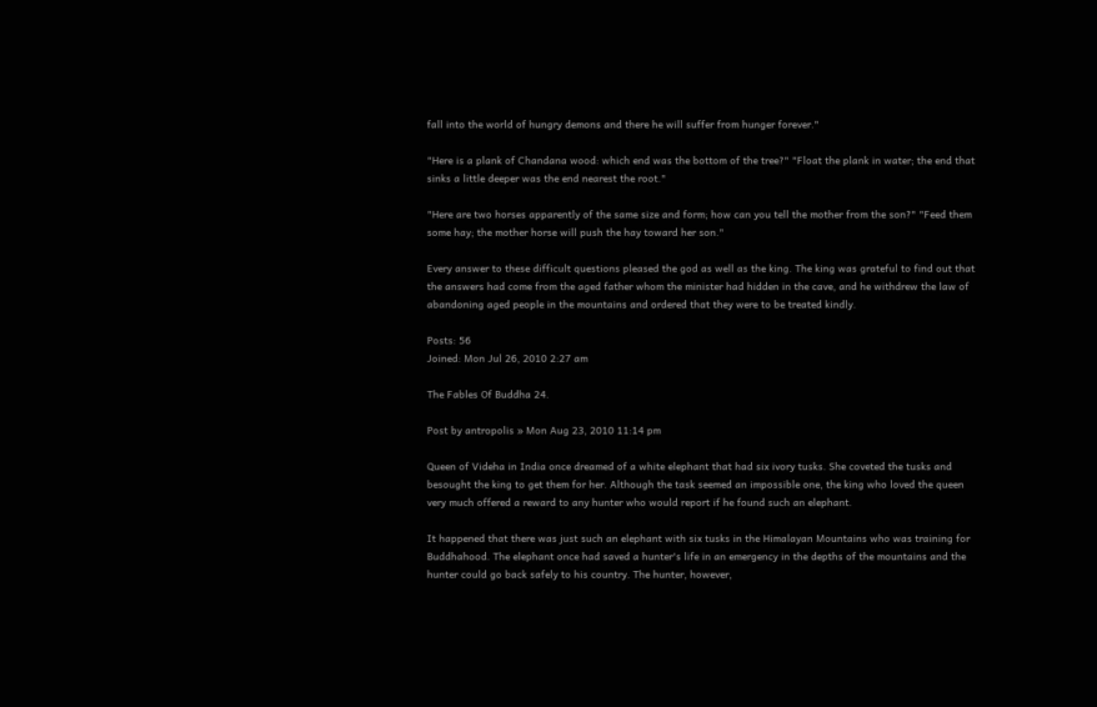fall into the world of hungry demons and there he will suffer from hunger forever."

"Here is a plank of Chandana wood: which end was the bottom of the tree?" "Float the plank in water; the end that sinks a little deeper was the end nearest the root."

"Here are two horses apparently of the same size and form; how can you tell the mother from the son?" "Feed them some hay; the mother horse will push the hay toward her son."

Every answer to these difficult questions pleased the god as well as the king. The king was grateful to find out that the answers had come from the aged father whom the minister had hidden in the cave, and he withdrew the law of abandoning aged people in the mountains and ordered that they were to be treated kindly.

Posts: 56
Joined: Mon Jul 26, 2010 2:27 am

The Fables Of Buddha 24.

Post by antropolis » Mon Aug 23, 2010 11:14 pm

Queen of Videha in India once dreamed of a white elephant that had six ivory tusks. She coveted the tusks and besought the king to get them for her. Although the task seemed an impossible one, the king who loved the queen very much offered a reward to any hunter who would report if he found such an elephant.

It happened that there was just such an elephant with six tusks in the Himalayan Mountains who was training for Buddhahood. The elephant once had saved a hunter's life in an emergency in the depths of the mountains and the hunter could go back safely to his country. The hunter, however,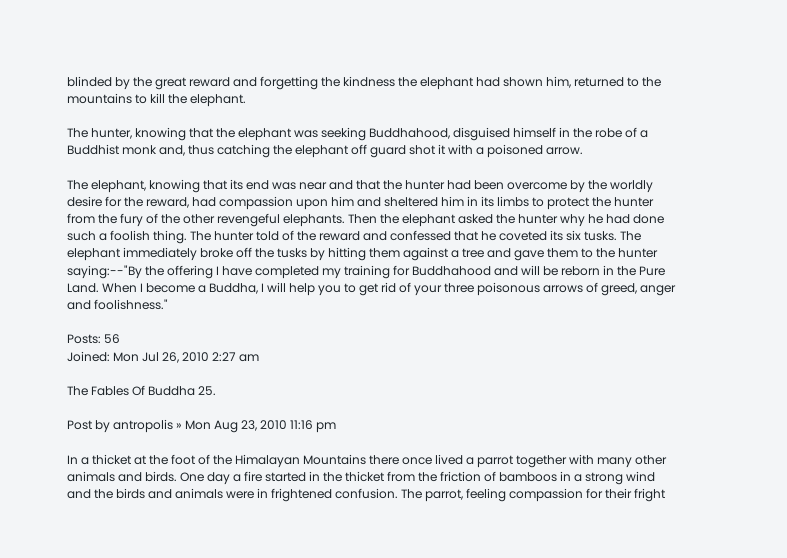blinded by the great reward and forgetting the kindness the elephant had shown him, returned to the mountains to kill the elephant.

The hunter, knowing that the elephant was seeking Buddhahood, disguised himself in the robe of a Buddhist monk and, thus catching the elephant off guard shot it with a poisoned arrow.

The elephant, knowing that its end was near and that the hunter had been overcome by the worldly desire for the reward, had compassion upon him and sheltered him in its limbs to protect the hunter from the fury of the other revengeful elephants. Then the elephant asked the hunter why he had done such a foolish thing. The hunter told of the reward and confessed that he coveted its six tusks. The elephant immediately broke off the tusks by hitting them against a tree and gave them to the hunter saying:--"By the offering I have completed my training for Buddhahood and will be reborn in the Pure Land. When I become a Buddha, I will help you to get rid of your three poisonous arrows of greed, anger and foolishness."

Posts: 56
Joined: Mon Jul 26, 2010 2:27 am

The Fables Of Buddha 25.

Post by antropolis » Mon Aug 23, 2010 11:16 pm

In a thicket at the foot of the Himalayan Mountains there once lived a parrot together with many other animals and birds. One day a fire started in the thicket from the friction of bamboos in a strong wind and the birds and animals were in frightened confusion. The parrot, feeling compassion for their fright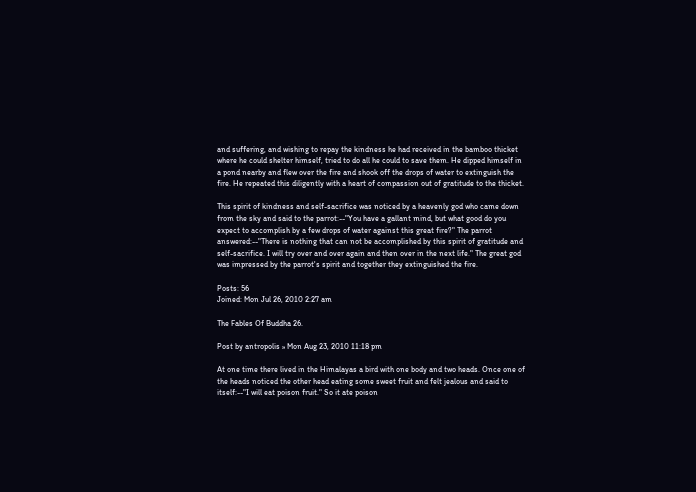and suffering, and wishing to repay the kindness he had received in the bamboo thicket where he could shelter himself, tried to do all he could to save them. He dipped himself in a pond nearby and flew over the fire and shook off the drops of water to extinguish the fire. He repeated this diligently with a heart of compassion out of gratitude to the thicket.

This spirit of kindness and self-sacrifice was noticed by a heavenly god who came down from the sky and said to the parrot:--"You have a gallant mind, but what good do you expect to accomplish by a few drops of water against this great fire?" The parrot answered:--"There is nothing that can not be accomplished by this spirit of gratitude and self-sacrifice. I will try over and over again and then over in the next life." The great god was impressed by the parrot's spirit and together they extinguished the fire.

Posts: 56
Joined: Mon Jul 26, 2010 2:27 am

The Fables Of Buddha 26.

Post by antropolis » Mon Aug 23, 2010 11:18 pm

At one time there lived in the Himalayas a bird with one body and two heads. Once one of the heads noticed the other head eating some sweet fruit and felt jealous and said to itself:--"I will eat poison fruit." So it ate poison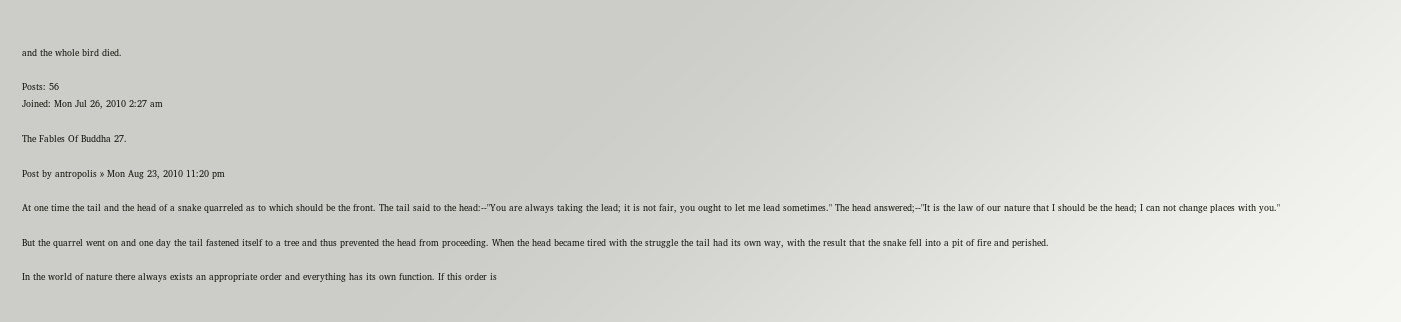and the whole bird died.

Posts: 56
Joined: Mon Jul 26, 2010 2:27 am

The Fables Of Buddha 27.

Post by antropolis » Mon Aug 23, 2010 11:20 pm

At one time the tail and the head of a snake quarreled as to which should be the front. The tail said to the head:--"You are always taking the lead; it is not fair, you ought to let me lead sometimes." The head answered;--"It is the law of our nature that I should be the head; I can not change places with you."

But the quarrel went on and one day the tail fastened itself to a tree and thus prevented the head from proceeding. When the head became tired with the struggle the tail had its own way, with the result that the snake fell into a pit of fire and perished.

In the world of nature there always exists an appropriate order and everything has its own function. If this order is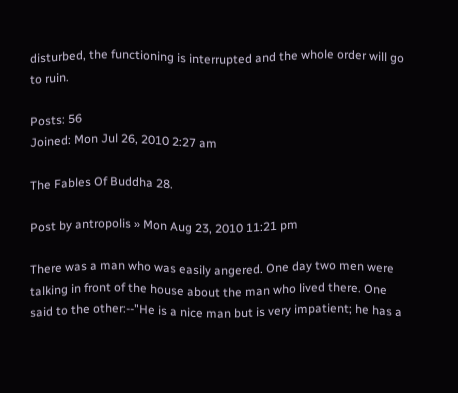disturbed, the functioning is interrupted and the whole order will go to ruin.

Posts: 56
Joined: Mon Jul 26, 2010 2:27 am

The Fables Of Buddha 28.

Post by antropolis » Mon Aug 23, 2010 11:21 pm

There was a man who was easily angered. One day two men were talking in front of the house about the man who lived there. One said to the other:--"He is a nice man but is very impatient; he has a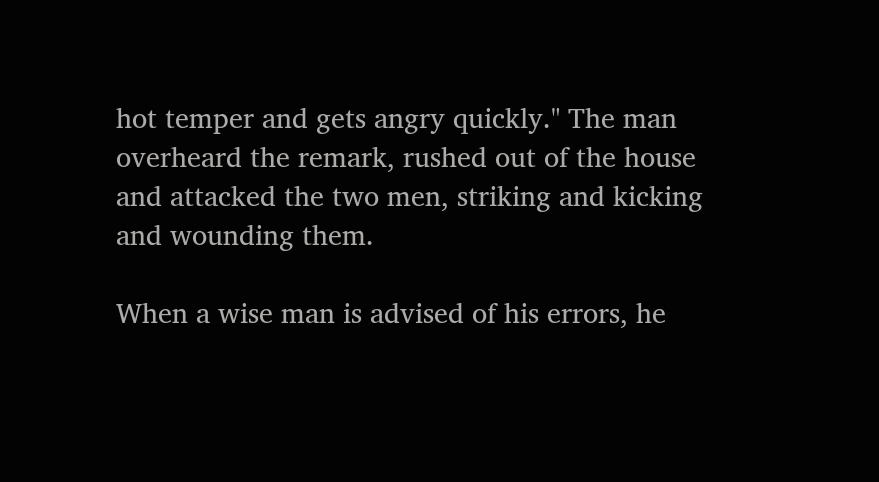hot temper and gets angry quickly." The man overheard the remark, rushed out of the house and attacked the two men, striking and kicking and wounding them.

When a wise man is advised of his errors, he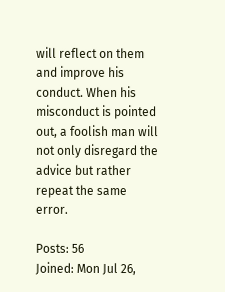will reflect on them and improve his conduct. When his misconduct is pointed out, a foolish man will not only disregard the advice but rather repeat the same error.

Posts: 56
Joined: Mon Jul 26,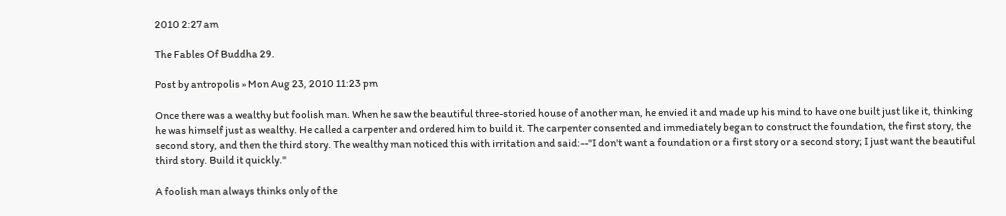2010 2:27 am

The Fables Of Buddha 29.

Post by antropolis » Mon Aug 23, 2010 11:23 pm

Once there was a wealthy but foolish man. When he saw the beautiful three-storied house of another man, he envied it and made up his mind to have one built just like it, thinking he was himself just as wealthy. He called a carpenter and ordered him to build it. The carpenter consented and immediately began to construct the foundation, the first story, the second story, and then the third story. The wealthy man noticed this with irritation and said:--"I don't want a foundation or a first story or a second story; I just want the beautiful third story. Build it quickly."

A foolish man always thinks only of the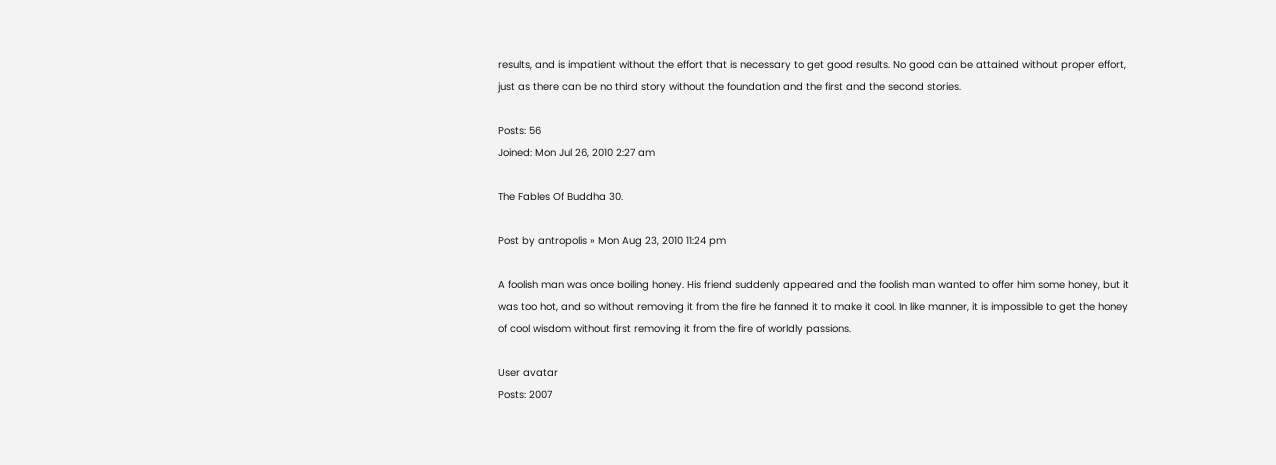results, and is impatient without the effort that is necessary to get good results. No good can be attained without proper effort, just as there can be no third story without the foundation and the first and the second stories.

Posts: 56
Joined: Mon Jul 26, 2010 2:27 am

The Fables Of Buddha 30.

Post by antropolis » Mon Aug 23, 2010 11:24 pm

A foolish man was once boiling honey. His friend suddenly appeared and the foolish man wanted to offer him some honey, but it was too hot, and so without removing it from the fire he fanned it to make it cool. In like manner, it is impossible to get the honey of cool wisdom without first removing it from the fire of worldly passions.

User avatar
Posts: 2007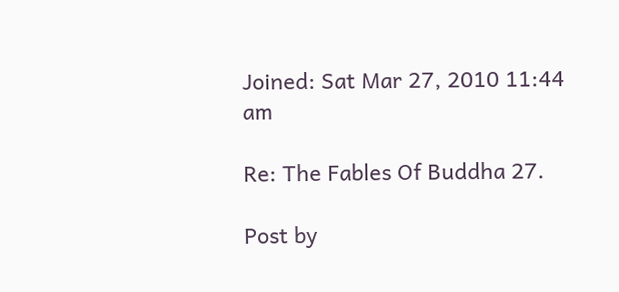Joined: Sat Mar 27, 2010 11:44 am

Re: The Fables Of Buddha 27.

Post by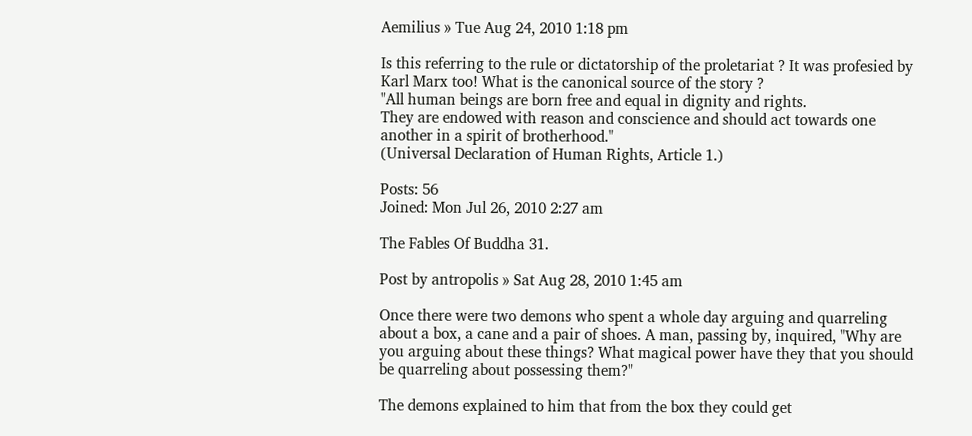Aemilius » Tue Aug 24, 2010 1:18 pm

Is this referring to the rule or dictatorship of the proletariat ? It was profesied by Karl Marx too! What is the canonical source of the story ?
"All human beings are born free and equal in dignity and rights.
They are endowed with reason and conscience and should act towards one another in a spirit of brotherhood."
(Universal Declaration of Human Rights, Article 1.)

Posts: 56
Joined: Mon Jul 26, 2010 2:27 am

The Fables Of Buddha 31.

Post by antropolis » Sat Aug 28, 2010 1:45 am

Once there were two demons who spent a whole day arguing and quarreling about a box, a cane and a pair of shoes. A man, passing by, inquired, "Why are you arguing about these things? What magical power have they that you should be quarreling about possessing them?"

The demons explained to him that from the box they could get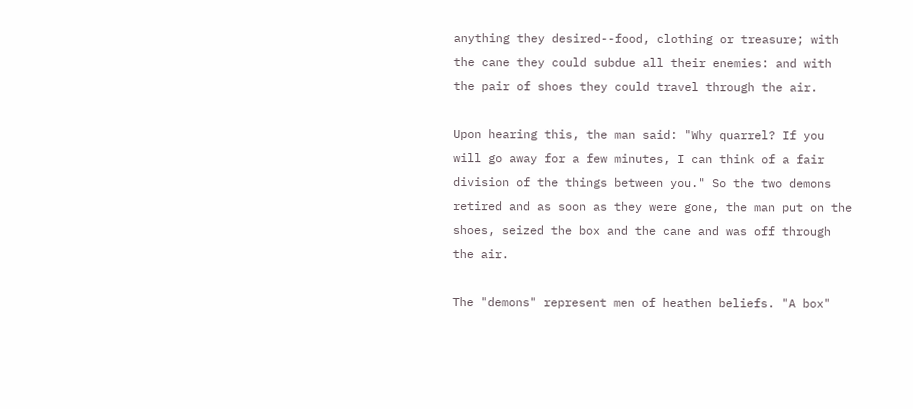anything they desired--food, clothing or treasure; with the cane they could subdue all their enemies: and with the pair of shoes they could travel through the air.

Upon hearing this, the man said: "Why quarrel? If you will go away for a few minutes, I can think of a fair division of the things between you." So the two demons retired and as soon as they were gone, the man put on the shoes, seized the box and the cane and was off through the air.

The "demons" represent men of heathen beliefs. "A box"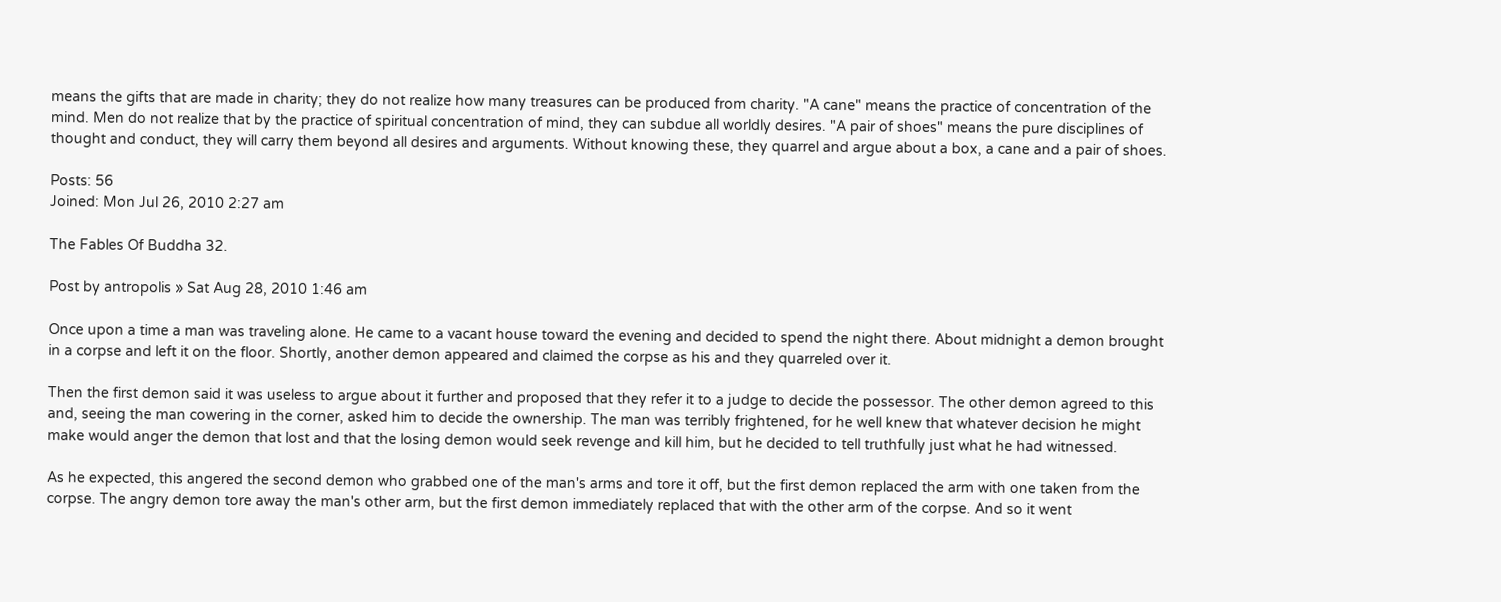means the gifts that are made in charity; they do not realize how many treasures can be produced from charity. "A cane" means the practice of concentration of the mind. Men do not realize that by the practice of spiritual concentration of mind, they can subdue all worldly desires. "A pair of shoes" means the pure disciplines of thought and conduct, they will carry them beyond all desires and arguments. Without knowing these, they quarrel and argue about a box, a cane and a pair of shoes.

Posts: 56
Joined: Mon Jul 26, 2010 2:27 am

The Fables Of Buddha 32.

Post by antropolis » Sat Aug 28, 2010 1:46 am

Once upon a time a man was traveling alone. He came to a vacant house toward the evening and decided to spend the night there. About midnight a demon brought in a corpse and left it on the floor. Shortly, another demon appeared and claimed the corpse as his and they quarreled over it.

Then the first demon said it was useless to argue about it further and proposed that they refer it to a judge to decide the possessor. The other demon agreed to this and, seeing the man cowering in the corner, asked him to decide the ownership. The man was terribly frightened, for he well knew that whatever decision he might make would anger the demon that lost and that the losing demon would seek revenge and kill him, but he decided to tell truthfully just what he had witnessed.

As he expected, this angered the second demon who grabbed one of the man's arms and tore it off, but the first demon replaced the arm with one taken from the corpse. The angry demon tore away the man's other arm, but the first demon immediately replaced that with the other arm of the corpse. And so it went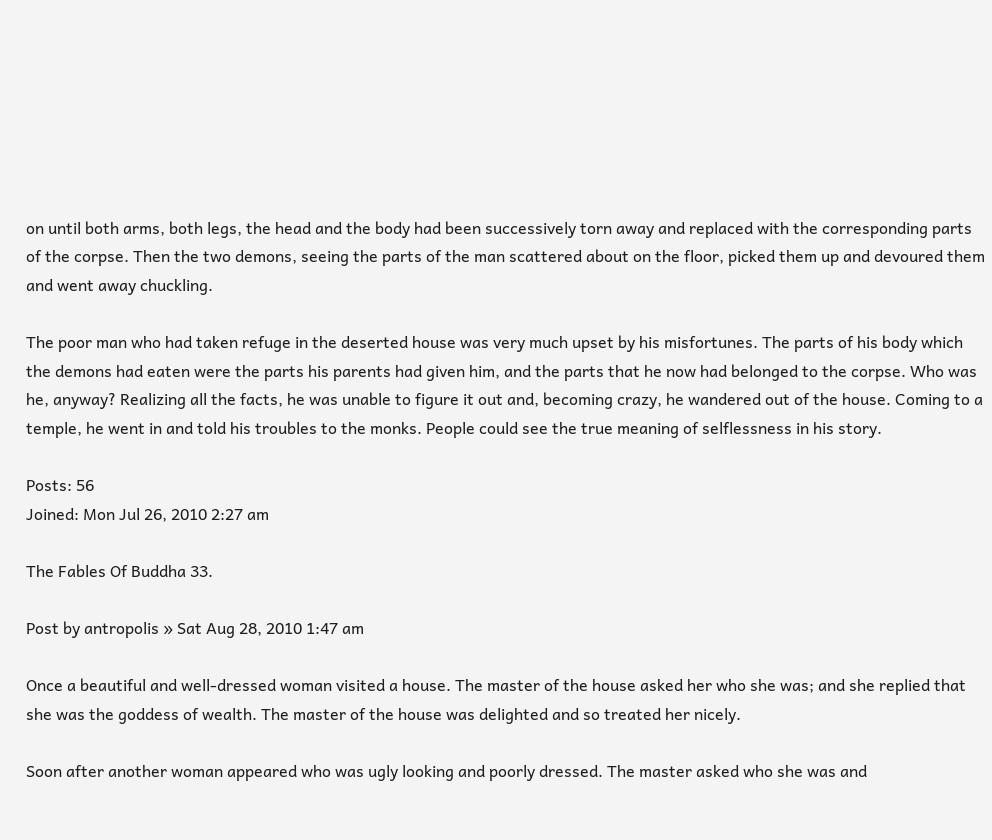on until both arms, both legs, the head and the body had been successively torn away and replaced with the corresponding parts of the corpse. Then the two demons, seeing the parts of the man scattered about on the floor, picked them up and devoured them and went away chuckling.

The poor man who had taken refuge in the deserted house was very much upset by his misfortunes. The parts of his body which the demons had eaten were the parts his parents had given him, and the parts that he now had belonged to the corpse. Who was he, anyway? Realizing all the facts, he was unable to figure it out and, becoming crazy, he wandered out of the house. Coming to a temple, he went in and told his troubles to the monks. People could see the true meaning of selflessness in his story.

Posts: 56
Joined: Mon Jul 26, 2010 2:27 am

The Fables Of Buddha 33.

Post by antropolis » Sat Aug 28, 2010 1:47 am

Once a beautiful and well-dressed woman visited a house. The master of the house asked her who she was; and she replied that she was the goddess of wealth. The master of the house was delighted and so treated her nicely.

Soon after another woman appeared who was ugly looking and poorly dressed. The master asked who she was and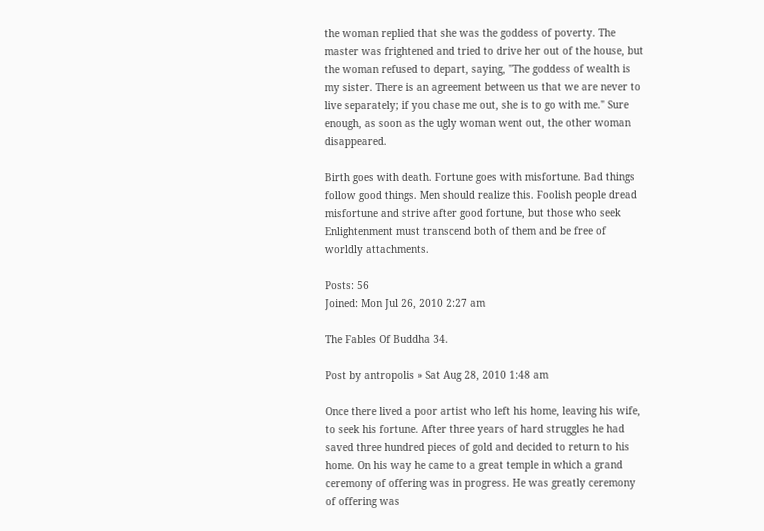the woman replied that she was the goddess of poverty. The master was frightened and tried to drive her out of the house, but the woman refused to depart, saying, "The goddess of wealth is my sister. There is an agreement between us that we are never to live separately; if you chase me out, she is to go with me." Sure enough, as soon as the ugly woman went out, the other woman disappeared.

Birth goes with death. Fortune goes with misfortune. Bad things follow good things. Men should realize this. Foolish people dread misfortune and strive after good fortune, but those who seek Enlightenment must transcend both of them and be free of worldly attachments.

Posts: 56
Joined: Mon Jul 26, 2010 2:27 am

The Fables Of Buddha 34.

Post by antropolis » Sat Aug 28, 2010 1:48 am

Once there lived a poor artist who left his home, leaving his wife, to seek his fortune. After three years of hard struggles he had saved three hundred pieces of gold and decided to return to his home. On his way he came to a great temple in which a grand ceremony of offering was in progress. He was greatly ceremony of offering was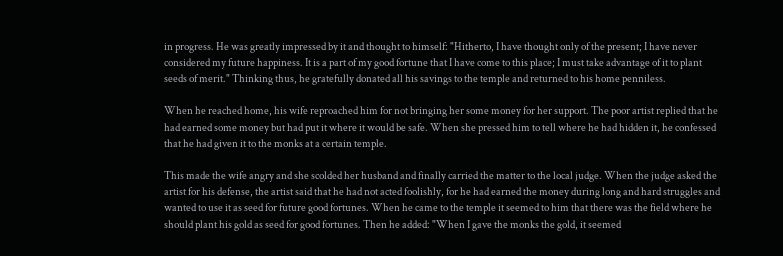in progress. He was greatly impressed by it and thought to himself: "Hitherto, I have thought only of the present; I have never considered my future happiness. It is a part of my good fortune that I have come to this place; I must take advantage of it to plant seeds of merit." Thinking thus, he gratefully donated all his savings to the temple and returned to his home penniless.

When he reached home, his wife reproached him for not bringing her some money for her support. The poor artist replied that he had earned some money but had put it where it would be safe. When she pressed him to tell where he had hidden it, he confessed that he had given it to the monks at a certain temple.

This made the wife angry and she scolded her husband and finally carried the matter to the local judge. When the judge asked the artist for his defense, the artist said that he had not acted foolishly, for he had earned the money during long and hard struggles and wanted to use it as seed for future good fortunes. When he came to the temple it seemed to him that there was the field where he should plant his gold as seed for good fortunes. Then he added: "When I gave the monks the gold, it seemed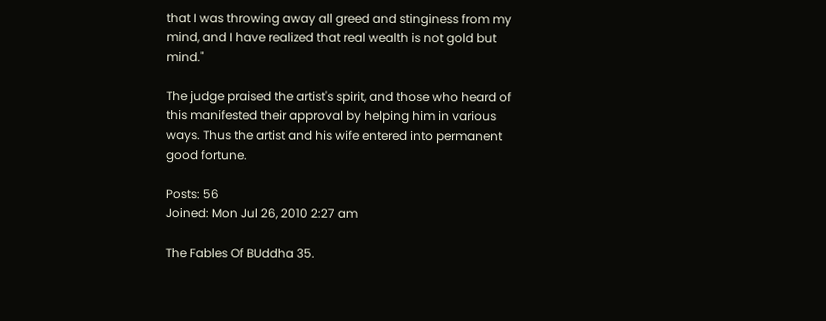that I was throwing away all greed and stinginess from my mind, and I have realized that real wealth is not gold but mind."

The judge praised the artist's spirit, and those who heard of this manifested their approval by helping him in various ways. Thus the artist and his wife entered into permanent good fortune.

Posts: 56
Joined: Mon Jul 26, 2010 2:27 am

The Fables Of BUddha 35.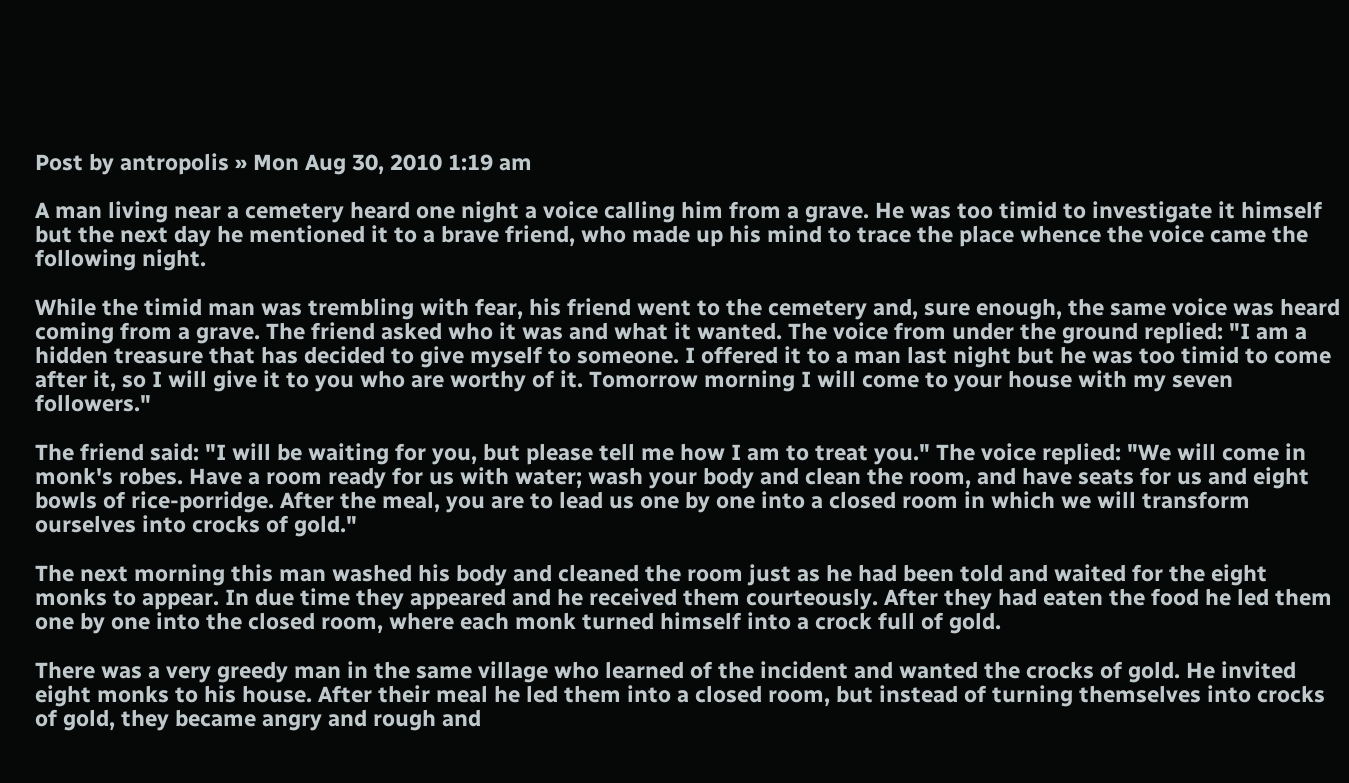Post by antropolis » Mon Aug 30, 2010 1:19 am

A man living near a cemetery heard one night a voice calling him from a grave. He was too timid to investigate it himself but the next day he mentioned it to a brave friend, who made up his mind to trace the place whence the voice came the following night.

While the timid man was trembling with fear, his friend went to the cemetery and, sure enough, the same voice was heard coming from a grave. The friend asked who it was and what it wanted. The voice from under the ground replied: "I am a hidden treasure that has decided to give myself to someone. I offered it to a man last night but he was too timid to come after it, so I will give it to you who are worthy of it. Tomorrow morning I will come to your house with my seven followers."

The friend said: "I will be waiting for you, but please tell me how I am to treat you." The voice replied: "We will come in monk's robes. Have a room ready for us with water; wash your body and clean the room, and have seats for us and eight bowls of rice-porridge. After the meal, you are to lead us one by one into a closed room in which we will transform ourselves into crocks of gold."

The next morning this man washed his body and cleaned the room just as he had been told and waited for the eight monks to appear. In due time they appeared and he received them courteously. After they had eaten the food he led them one by one into the closed room, where each monk turned himself into a crock full of gold.

There was a very greedy man in the same village who learned of the incident and wanted the crocks of gold. He invited eight monks to his house. After their meal he led them into a closed room, but instead of turning themselves into crocks of gold, they became angry and rough and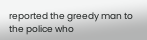reported the greedy man to the police who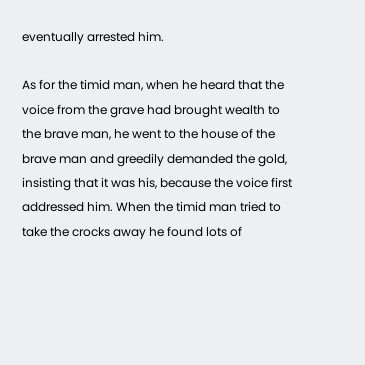eventually arrested him.

As for the timid man, when he heard that the voice from the grave had brought wealth to the brave man, he went to the house of the brave man and greedily demanded the gold, insisting that it was his, because the voice first addressed him. When the timid man tried to take the crocks away he found lots of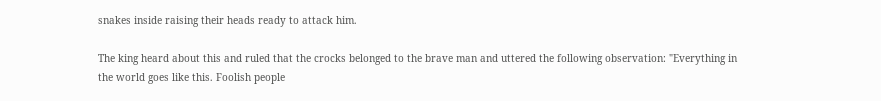snakes inside raising their heads ready to attack him.

The king heard about this and ruled that the crocks belonged to the brave man and uttered the following observation: "Everything in the world goes like this. Foolish people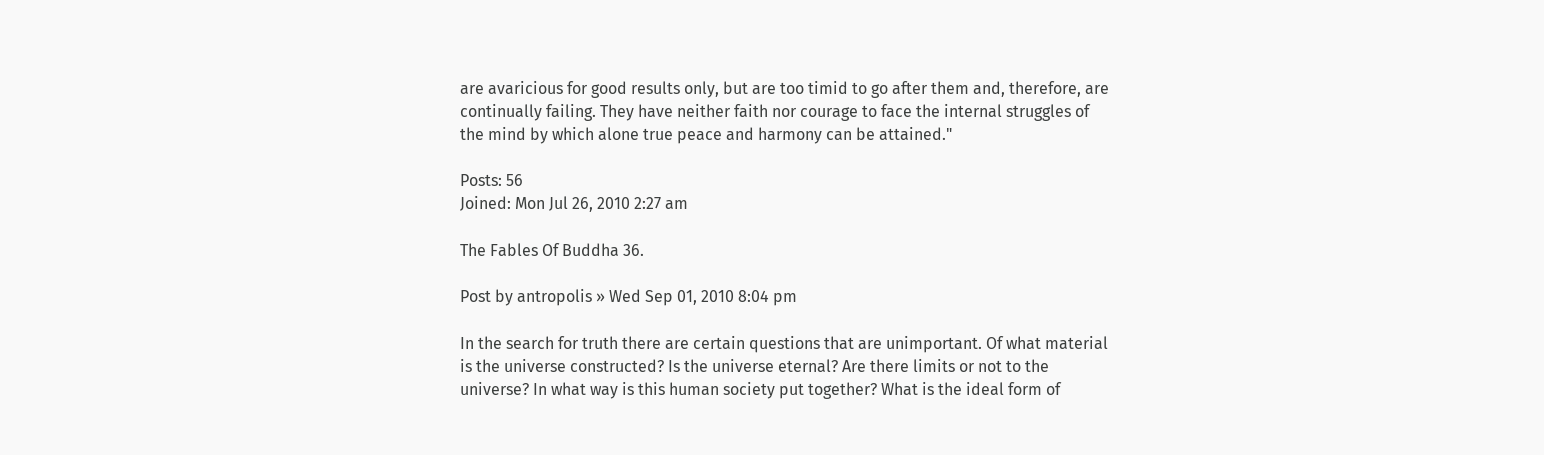are avaricious for good results only, but are too timid to go after them and, therefore, are continually failing. They have neither faith nor courage to face the internal struggles of the mind by which alone true peace and harmony can be attained."

Posts: 56
Joined: Mon Jul 26, 2010 2:27 am

The Fables Of Buddha 36.

Post by antropolis » Wed Sep 01, 2010 8:04 pm

In the search for truth there are certain questions that are unimportant. Of what material is the universe constructed? Is the universe eternal? Are there limits or not to the universe? In what way is this human society put together? What is the ideal form of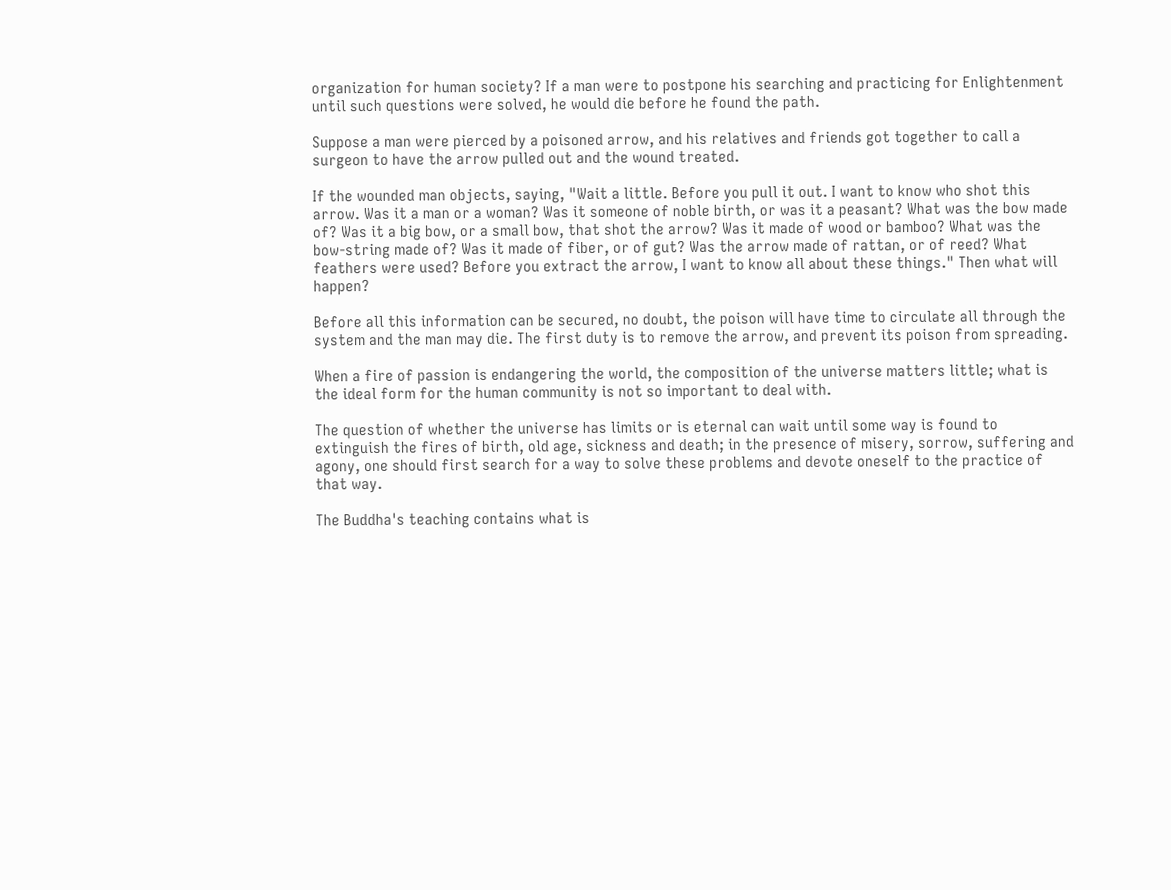organization for human society? If a man were to postpone his searching and practicing for Enlightenment until such questions were solved, he would die before he found the path.

Suppose a man were pierced by a poisoned arrow, and his relatives and friends got together to call a surgeon to have the arrow pulled out and the wound treated.

If the wounded man objects, saying, "Wait a little. Before you pull it out. I want to know who shot this arrow. Was it a man or a woman? Was it someone of noble birth, or was it a peasant? What was the bow made of? Was it a big bow, or a small bow, that shot the arrow? Was it made of wood or bamboo? What was the bow-string made of? Was it made of fiber, or of gut? Was the arrow made of rattan, or of reed? What feathers were used? Before you extract the arrow, I want to know all about these things." Then what will happen?

Before all this information can be secured, no doubt, the poison will have time to circulate all through the system and the man may die. The first duty is to remove the arrow, and prevent its poison from spreading.

When a fire of passion is endangering the world, the composition of the universe matters little; what is the ideal form for the human community is not so important to deal with.

The question of whether the universe has limits or is eternal can wait until some way is found to extinguish the fires of birth, old age, sickness and death; in the presence of misery, sorrow, suffering and agony, one should first search for a way to solve these problems and devote oneself to the practice of that way.

The Buddha's teaching contains what is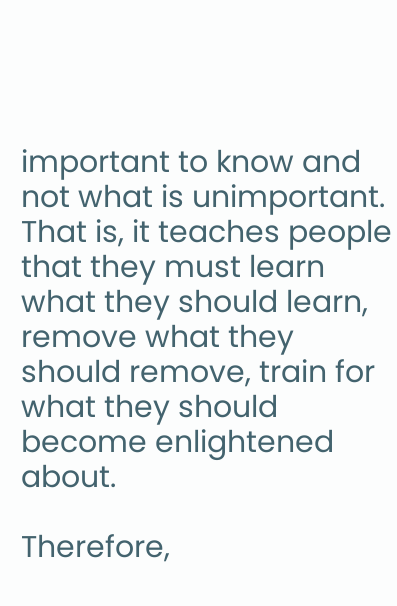important to know and not what is unimportant. That is, it teaches people that they must learn what they should learn, remove what they should remove, train for what they should become enlightened about.

Therefore,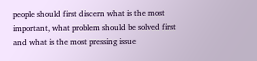people should first discern what is the most important, what problem should be solved first and what is the most pressing issue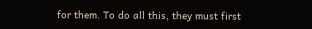for them. To do all this, they must first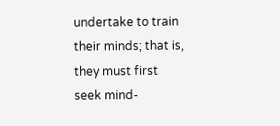undertake to train their minds; that is, they must first seek mind-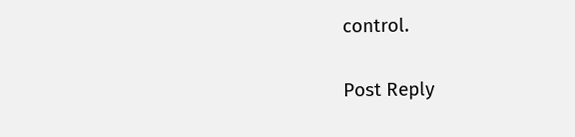control.

Post Reply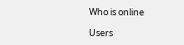Who is online

Users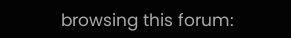browsing this forum: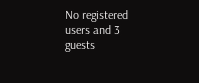No registered users and 3 guests